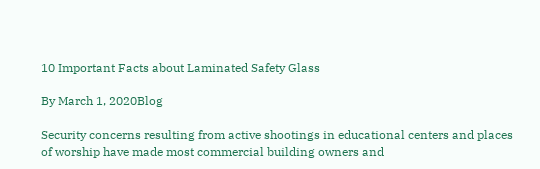10 Important Facts about Laminated Safety Glass

By March 1, 2020Blog

Security concerns resulting from active shootings in educational centers and places of worship have made most commercial building owners and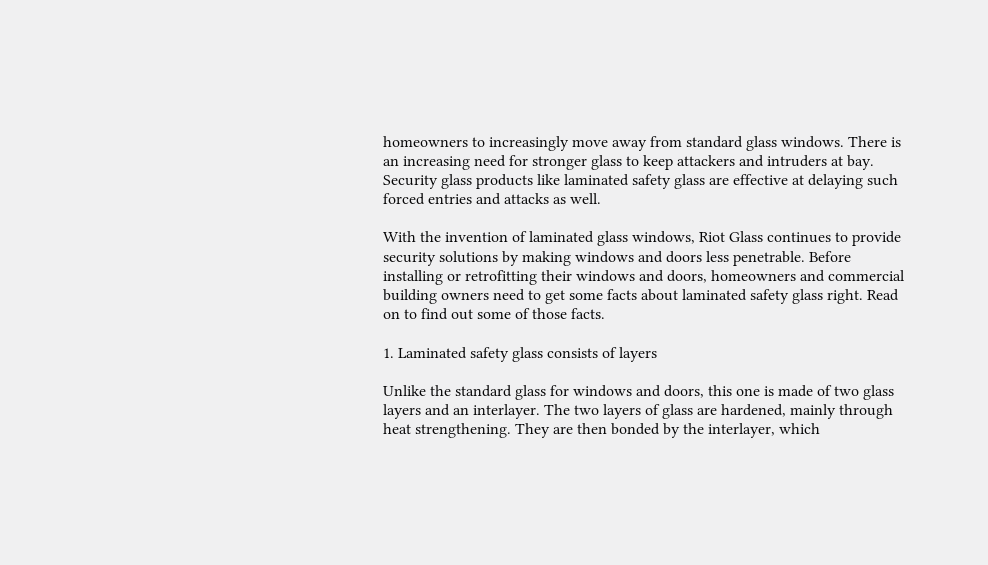homeowners to increasingly move away from standard glass windows. There is an increasing need for stronger glass to keep attackers and intruders at bay. Security glass products like laminated safety glass are effective at delaying such forced entries and attacks as well.

With the invention of laminated glass windows, Riot Glass continues to provide security solutions by making windows and doors less penetrable. Before installing or retrofitting their windows and doors, homeowners and commercial building owners need to get some facts about laminated safety glass right. Read on to find out some of those facts.

1. Laminated safety glass consists of layers

Unlike the standard glass for windows and doors, this one is made of two glass layers and an interlayer. The two layers of glass are hardened, mainly through heat strengthening. They are then bonded by the interlayer, which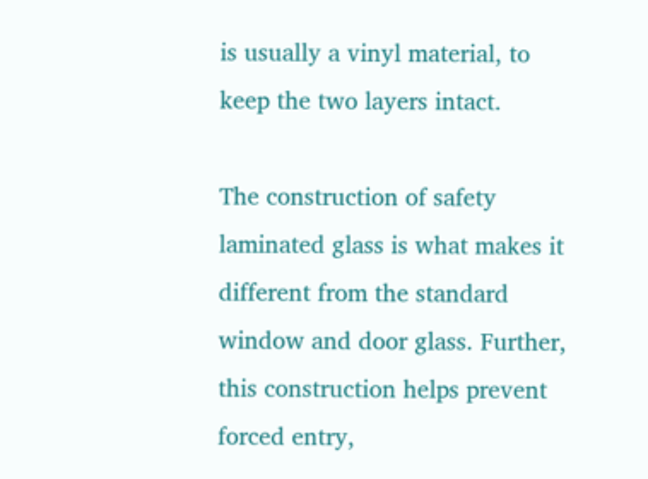is usually a vinyl material, to keep the two layers intact.

The construction of safety laminated glass is what makes it different from the standard window and door glass. Further, this construction helps prevent forced entry,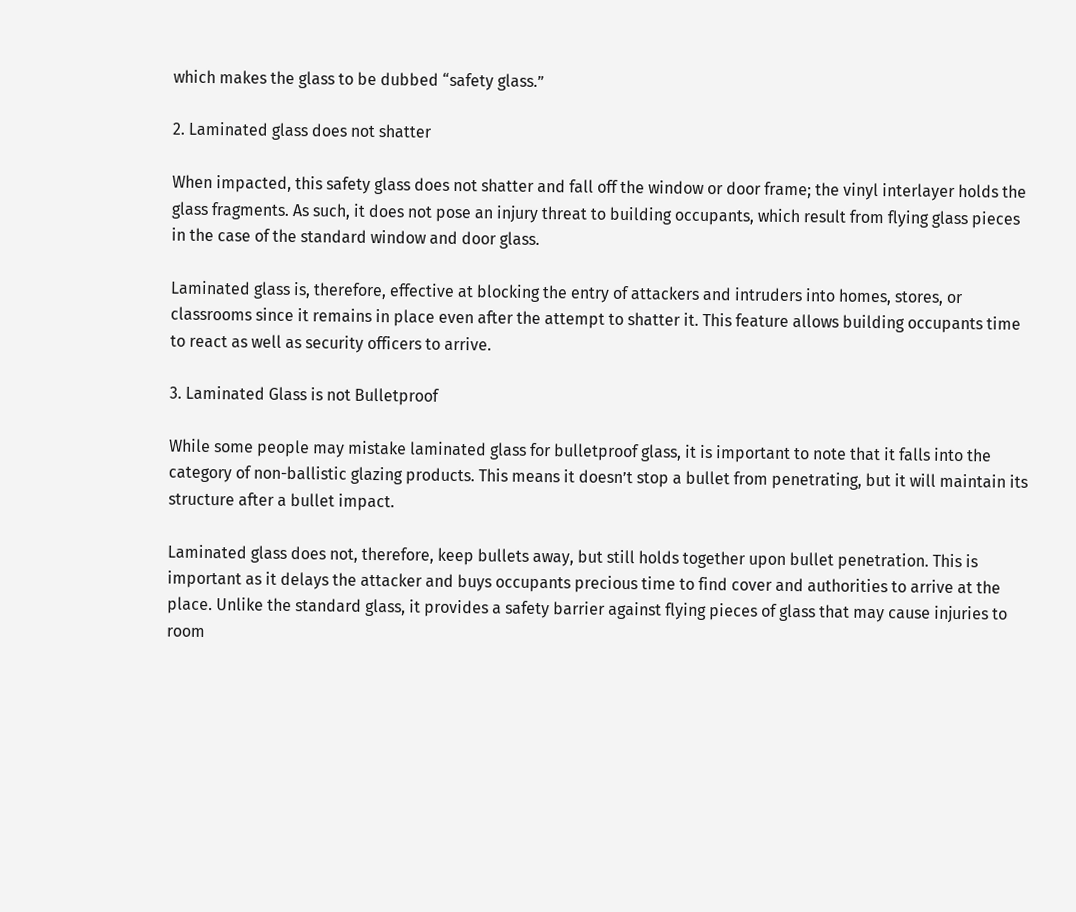which makes the glass to be dubbed “safety glass.”

2. Laminated glass does not shatter

When impacted, this safety glass does not shatter and fall off the window or door frame; the vinyl interlayer holds the glass fragments. As such, it does not pose an injury threat to building occupants, which result from flying glass pieces in the case of the standard window and door glass.

Laminated glass is, therefore, effective at blocking the entry of attackers and intruders into homes, stores, or classrooms since it remains in place even after the attempt to shatter it. This feature allows building occupants time to react as well as security officers to arrive.

3. Laminated Glass is not Bulletproof

While some people may mistake laminated glass for bulletproof glass, it is important to note that it falls into the category of non-ballistic glazing products. This means it doesn’t stop a bullet from penetrating, but it will maintain its structure after a bullet impact.

Laminated glass does not, therefore, keep bullets away, but still holds together upon bullet penetration. This is important as it delays the attacker and buys occupants precious time to find cover and authorities to arrive at the place. Unlike the standard glass, it provides a safety barrier against flying pieces of glass that may cause injuries to room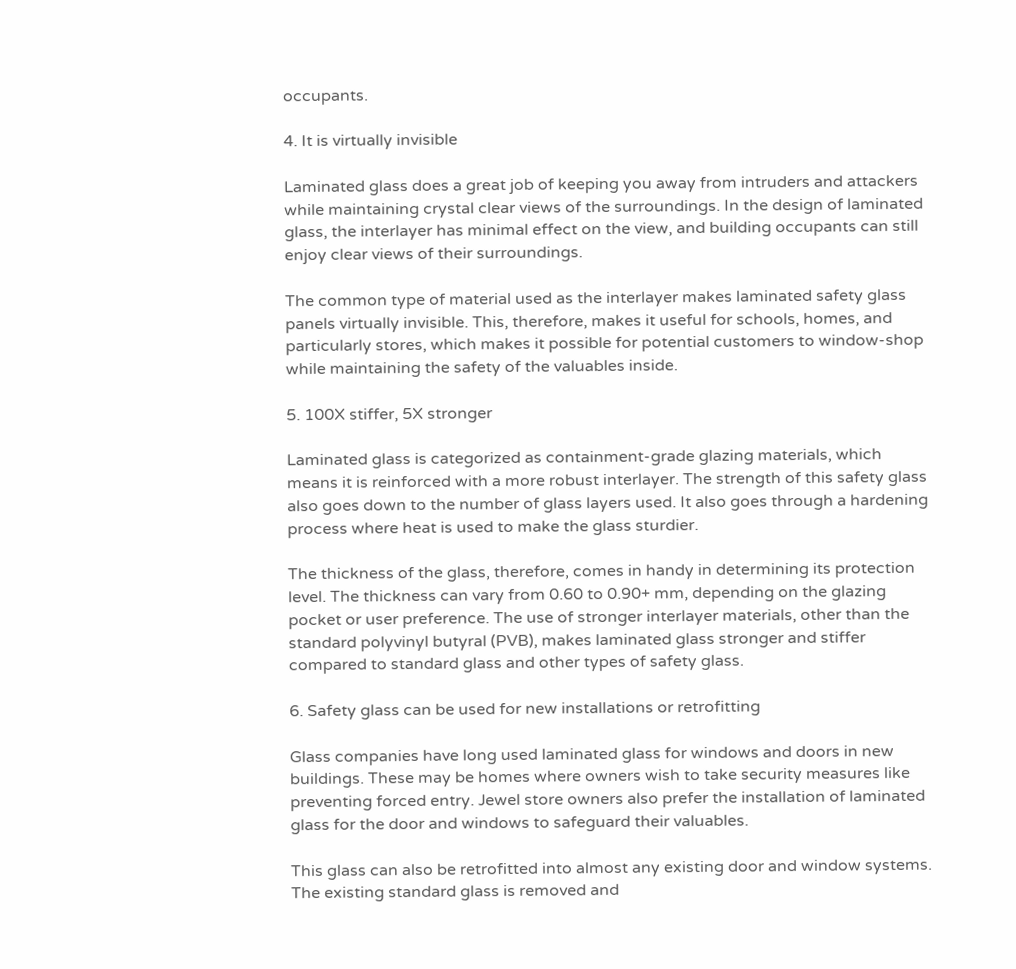occupants.

4. It is virtually invisible

Laminated glass does a great job of keeping you away from intruders and attackers while maintaining crystal clear views of the surroundings. In the design of laminated glass, the interlayer has minimal effect on the view, and building occupants can still enjoy clear views of their surroundings.

The common type of material used as the interlayer makes laminated safety glass panels virtually invisible. This, therefore, makes it useful for schools, homes, and particularly stores, which makes it possible for potential customers to window-shop while maintaining the safety of the valuables inside.

5. 100X stiffer, 5X stronger

Laminated glass is categorized as containment-grade glazing materials, which means it is reinforced with a more robust interlayer. The strength of this safety glass also goes down to the number of glass layers used. It also goes through a hardening process where heat is used to make the glass sturdier.

The thickness of the glass, therefore, comes in handy in determining its protection level. The thickness can vary from 0.60 to 0.90+ mm, depending on the glazing pocket or user preference. The use of stronger interlayer materials, other than the standard polyvinyl butyral (PVB), makes laminated glass stronger and stiffer compared to standard glass and other types of safety glass.

6. Safety glass can be used for new installations or retrofitting

Glass companies have long used laminated glass for windows and doors in new buildings. These may be homes where owners wish to take security measures like preventing forced entry. Jewel store owners also prefer the installation of laminated glass for the door and windows to safeguard their valuables.

This glass can also be retrofitted into almost any existing door and window systems. The existing standard glass is removed and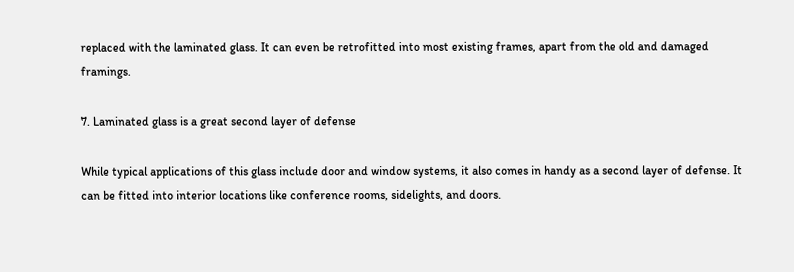replaced with the laminated glass. It can even be retrofitted into most existing frames, apart from the old and damaged framings.

7. Laminated glass is a great second layer of defense

While typical applications of this glass include door and window systems, it also comes in handy as a second layer of defense. It can be fitted into interior locations like conference rooms, sidelights, and doors.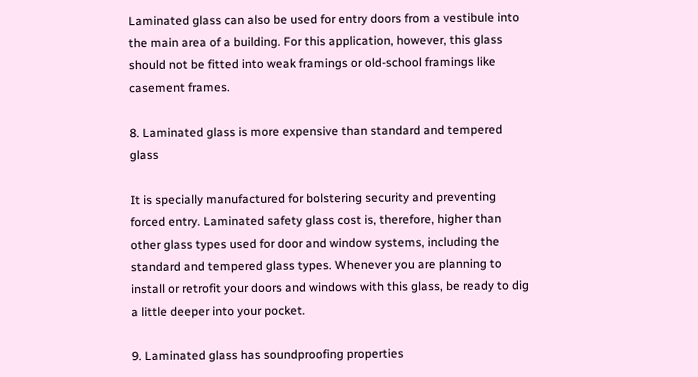Laminated glass can also be used for entry doors from a vestibule into the main area of a building. For this application, however, this glass should not be fitted into weak framings or old-school framings like casement frames.

8. Laminated glass is more expensive than standard and tempered glass

It is specially manufactured for bolstering security and preventing forced entry. Laminated safety glass cost is, therefore, higher than other glass types used for door and window systems, including the standard and tempered glass types. Whenever you are planning to install or retrofit your doors and windows with this glass, be ready to dig a little deeper into your pocket.

9. Laminated glass has soundproofing properties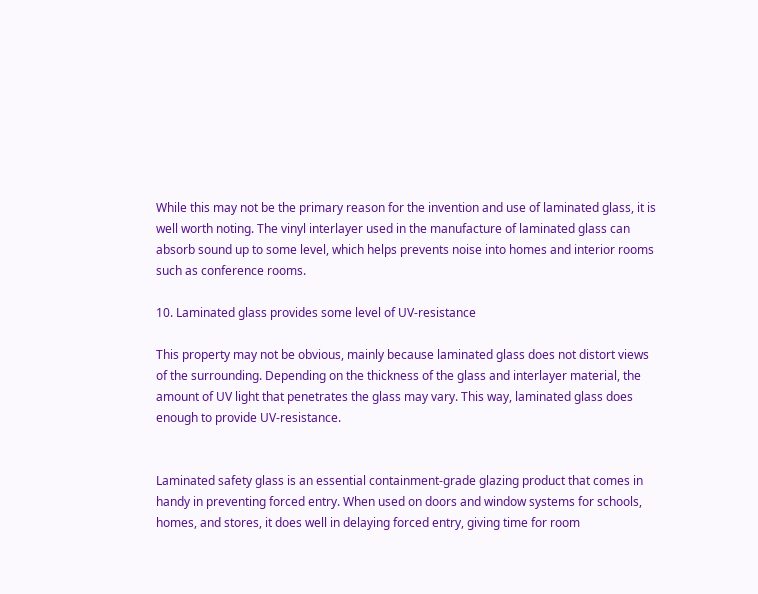While this may not be the primary reason for the invention and use of laminated glass, it is well worth noting. The vinyl interlayer used in the manufacture of laminated glass can absorb sound up to some level, which helps prevents noise into homes and interior rooms such as conference rooms.

10. Laminated glass provides some level of UV-resistance

This property may not be obvious, mainly because laminated glass does not distort views of the surrounding. Depending on the thickness of the glass and interlayer material, the amount of UV light that penetrates the glass may vary. This way, laminated glass does enough to provide UV-resistance.


Laminated safety glass is an essential containment-grade glazing product that comes in handy in preventing forced entry. When used on doors and window systems for schools, homes, and stores, it does well in delaying forced entry, giving time for room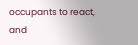occupants to react, and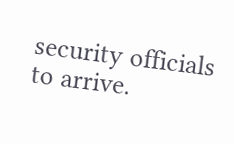security officials to arrive.